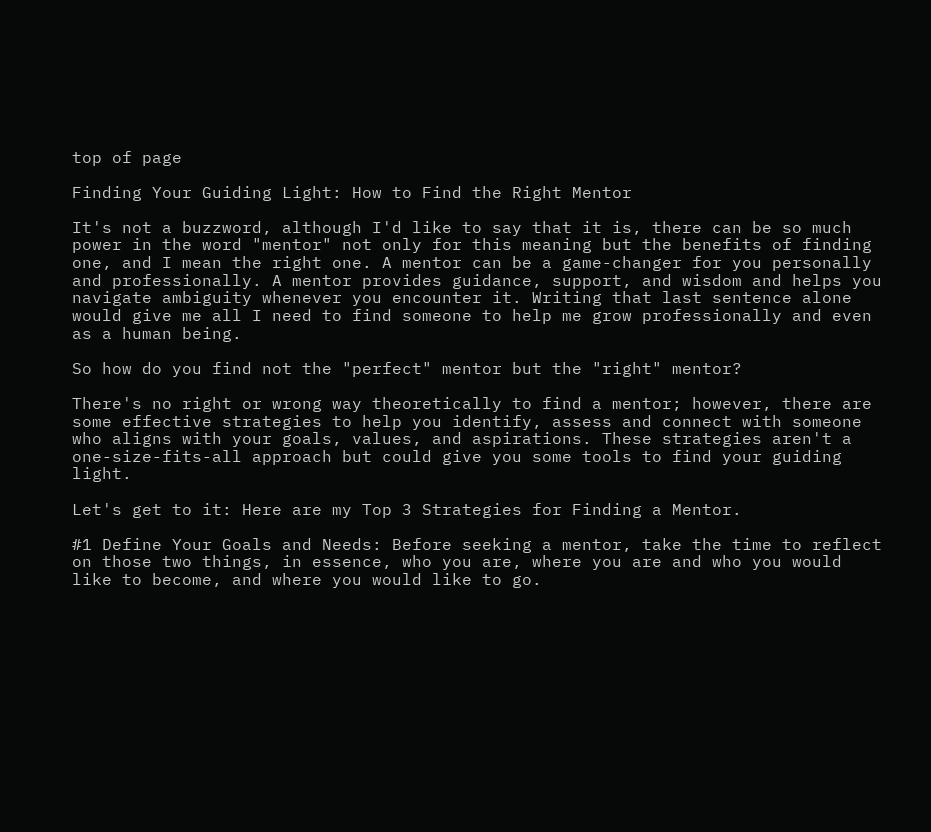top of page

Finding Your Guiding Light: How to Find the Right Mentor

It's not a buzzword, although I'd like to say that it is, there can be so much power in the word "mentor" not only for this meaning but the benefits of finding one, and I mean the right one. A mentor can be a game-changer for you personally and professionally. A mentor provides guidance, support, and wisdom and helps you navigate ambiguity whenever you encounter it. Writing that last sentence alone would give me all I need to find someone to help me grow professionally and even as a human being.

So how do you find not the "perfect" mentor but the "right" mentor?

There's no right or wrong way theoretically to find a mentor; however, there are some effective strategies to help you identify, assess and connect with someone who aligns with your goals, values, and aspirations. These strategies aren't a one-size-fits-all approach but could give you some tools to find your guiding light.

Let's get to it: Here are my Top 3 Strategies for Finding a Mentor.

#1 Define Your Goals and Needs: Before seeking a mentor, take the time to reflect on those two things, in essence, who you are, where you are and who you would like to become, and where you would like to go.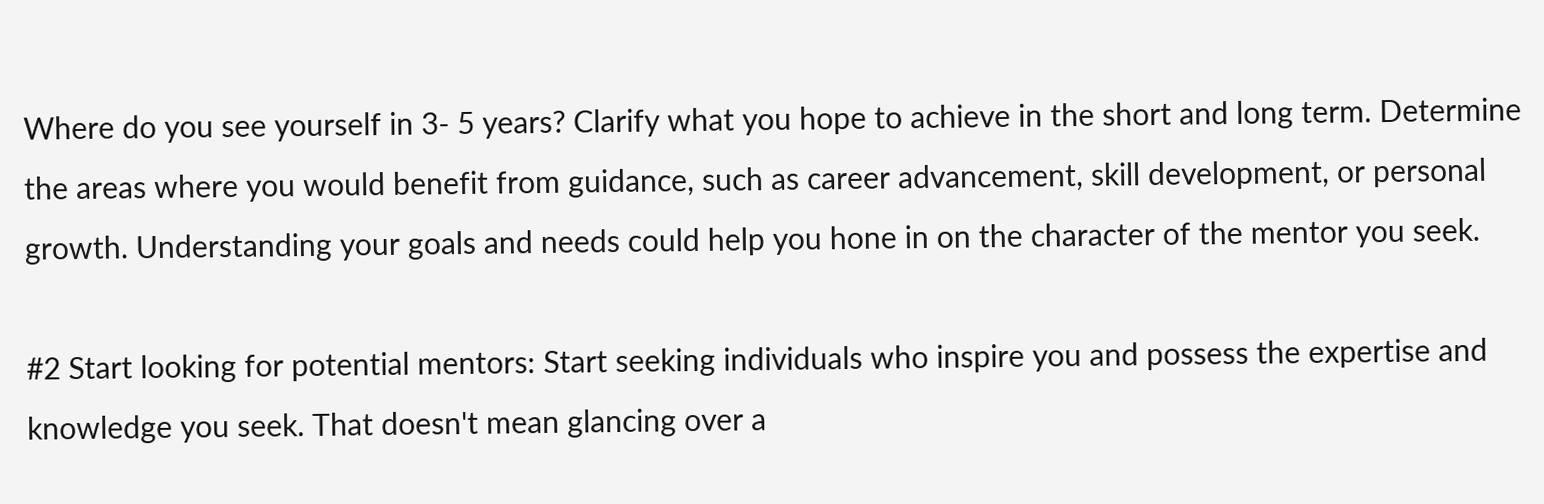Where do you see yourself in 3- 5 years? Clarify what you hope to achieve in the short and long term. Determine the areas where you would benefit from guidance, such as career advancement, skill development, or personal growth. Understanding your goals and needs could help you hone in on the character of the mentor you seek.

#2 Start looking for potential mentors: Start seeking individuals who inspire you and possess the expertise and knowledge you seek. That doesn't mean glancing over a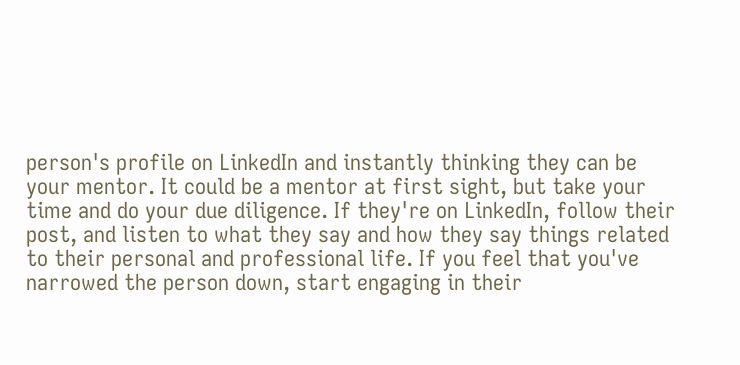person's profile on LinkedIn and instantly thinking they can be your mentor. It could be a mentor at first sight, but take your time and do your due diligence. If they're on LinkedIn, follow their post, and listen to what they say and how they say things related to their personal and professional life. If you feel that you've narrowed the person down, start engaging in their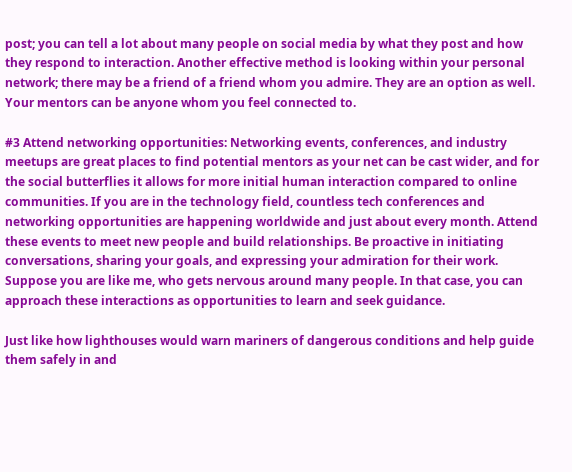post; you can tell a lot about many people on social media by what they post and how they respond to interaction. Another effective method is looking within your personal network; there may be a friend of a friend whom you admire. They are an option as well. Your mentors can be anyone whom you feel connected to.

#3 Attend networking opportunities: Networking events, conferences, and industry meetups are great places to find potential mentors as your net can be cast wider, and for the social butterflies it allows for more initial human interaction compared to online communities. If you are in the technology field, countless tech conferences and networking opportunities are happening worldwide and just about every month. Attend these events to meet new people and build relationships. Be proactive in initiating conversations, sharing your goals, and expressing your admiration for their work. Suppose you are like me, who gets nervous around many people. In that case, you can approach these interactions as opportunities to learn and seek guidance.

Just like how lighthouses would warn mariners of dangerous conditions and help guide them safely in and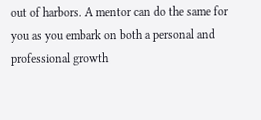out of harbors. A mentor can do the same for you as you embark on both a personal and professional growth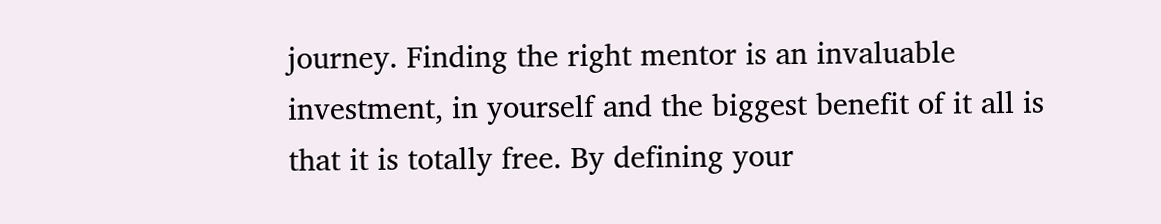journey. Finding the right mentor is an invaluable investment, in yourself and the biggest benefit of it all is that it is totally free. By defining your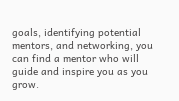goals, identifying potential mentors, and networking, you can find a mentor who will guide and inspire you as you grow.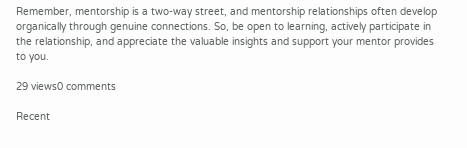Remember, mentorship is a two-way street, and mentorship relationships often develop organically through genuine connections. So, be open to learning, actively participate in the relationship, and appreciate the valuable insights and support your mentor provides to you.

29 views0 comments

Recent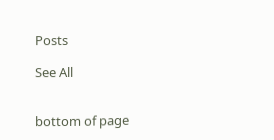Posts

See All


bottom of page